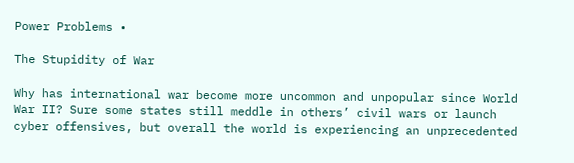Power Problems •

The Stupidity of War

Why has international war become more uncommon and unpopular since World War II? Sure some states still meddle in others’ civil wars or launch cyber offensives, but overall the world is experiencing an unprecedented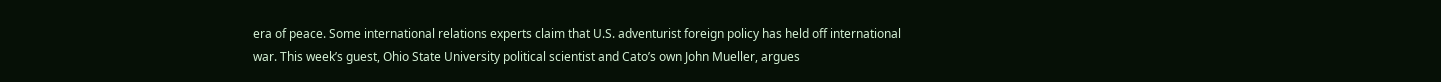era of peace. Some international relations experts claim that U.S. adventurist foreign policy has held off international war. This week’s guest, Ohio State University political scientist and Cato’s own John Mueller, argues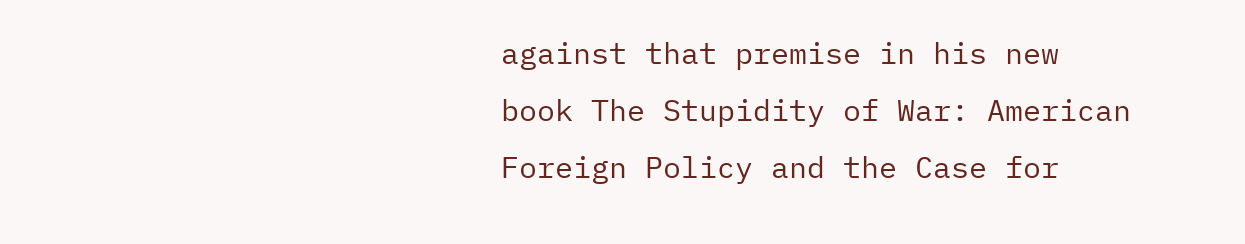against that premise in his new book The Stupidity of War: American Foreign Policy and the Case for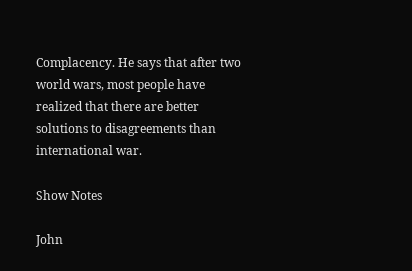Complacency. He says that after two world wars, most people have realized that there are better solutions to disagreements than international war.

Show Notes

John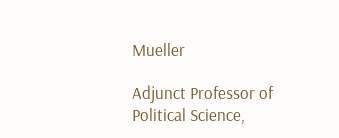Mueller

Adjunct Professor of Political Science,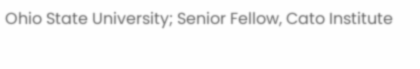Ohio State University; Senior Fellow, Cato Institute